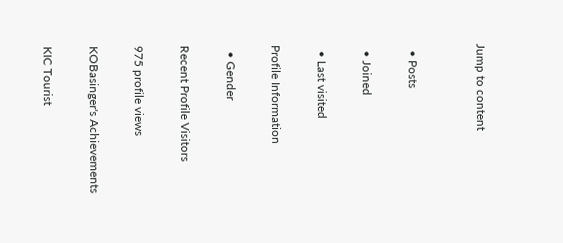Jump to content


  • Posts

  • Joined

  • Last visited

Profile Information

  • Gender

Recent Profile Visitors

975 profile views

KOBasinger's Achievements

KIC Tourist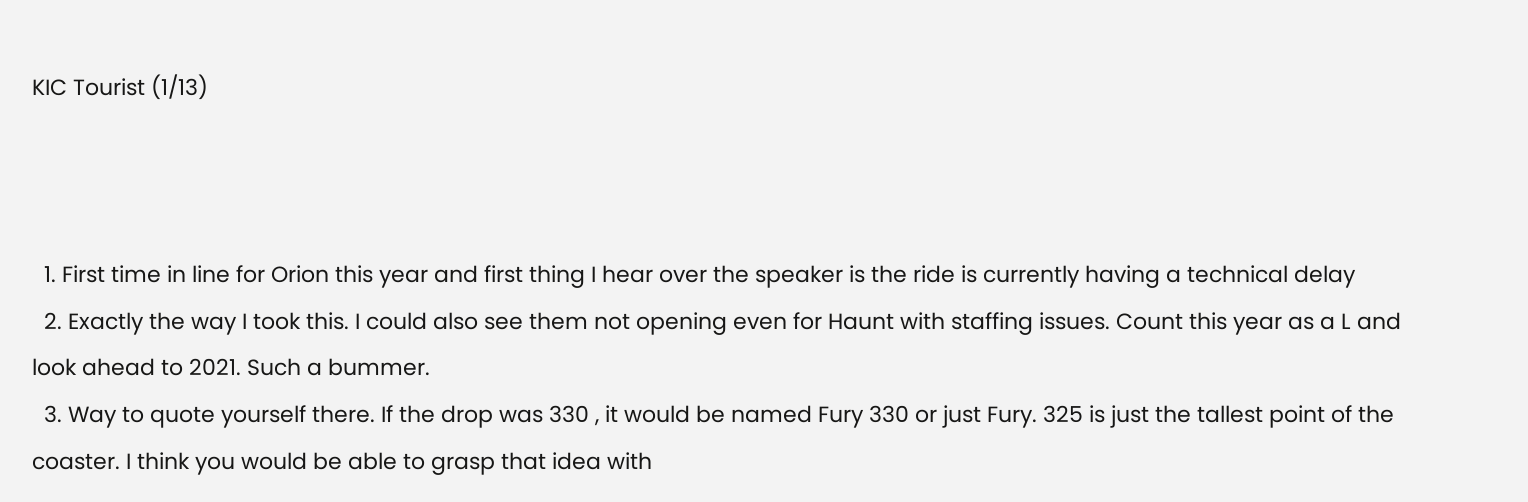KIC Tourist (1/13)



  1. First time in line for Orion this year and first thing I hear over the speaker is the ride is currently having a technical delay
  2. Exactly the way I took this. I could also see them not opening even for Haunt with staffing issues. Count this year as a L and look ahead to 2021. Such a bummer.
  3. Way to quote yourself there. If the drop was 330 , it would be named Fury 330 or just Fury. 325 is just the tallest point of the coaster. I think you would be able to grasp that idea with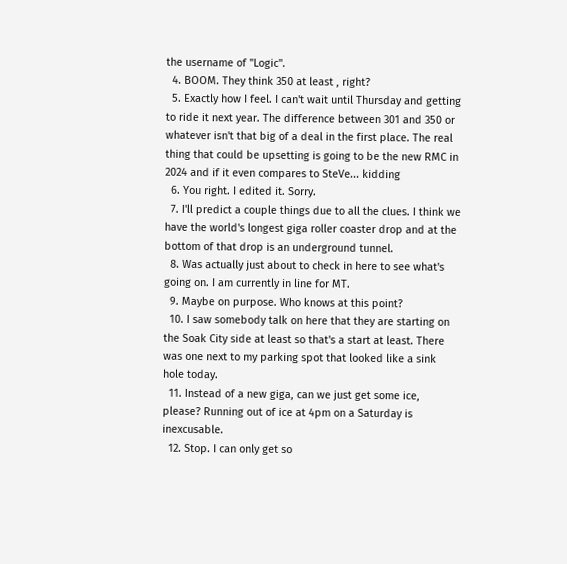the username of "Logic".
  4. BOOM. They think 350 at least , right?
  5. Exactly how I feel. I can't wait until Thursday and getting to ride it next year. The difference between 301 and 350 or whatever isn't that big of a deal in the first place. The real thing that could be upsetting is going to be the new RMC in 2024 and if it even compares to SteVe... kidding
  6. You right. I edited it. Sorry.
  7. I'll predict a couple things due to all the clues. I think we have the world's longest giga roller coaster drop and at the bottom of that drop is an underground tunnel.
  8. Was actually just about to check in here to see what's going on. I am currently in line for MT.
  9. Maybe on purpose. Who knows at this point?
  10. I saw somebody talk on here that they are starting on the Soak City side at least so that's a start at least. There was one next to my parking spot that looked like a sink hole today.
  11. Instead of a new giga, can we just get some ice, please? Running out of ice at 4pm on a Saturday is inexcusable.
  12. Stop. I can only get so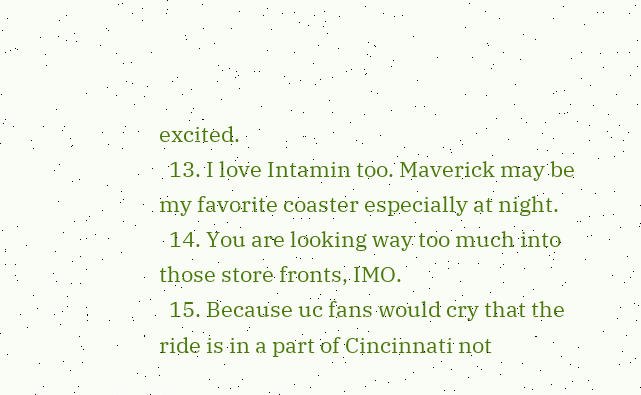excited.
  13. I love Intamin too. Maverick may be my favorite coaster especially at night.
  14. You are looking way too much into those store fronts, IMO.
  15. Because uc fans would cry that the ride is in a part of Cincinnati not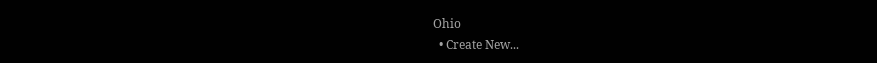Ohio
  • Create New...